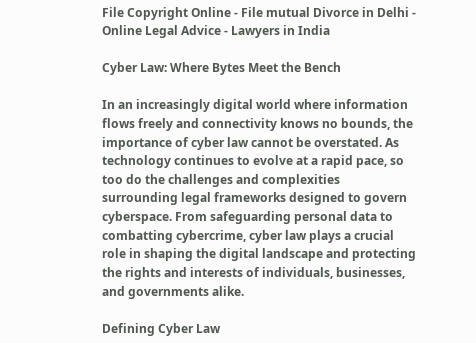File Copyright Online - File mutual Divorce in Delhi - Online Legal Advice - Lawyers in India

Cyber Law: Where Bytes Meet the Bench

In an increasingly digital world where information flows freely and connectivity knows no bounds, the importance of cyber law cannot be overstated. As technology continues to evolve at a rapid pace, so too do the challenges and complexities surrounding legal frameworks designed to govern cyberspace. From safeguarding personal data to combatting cybercrime, cyber law plays a crucial role in shaping the digital landscape and protecting the rights and interests of individuals, businesses, and governments alike.

Defining Cyber Law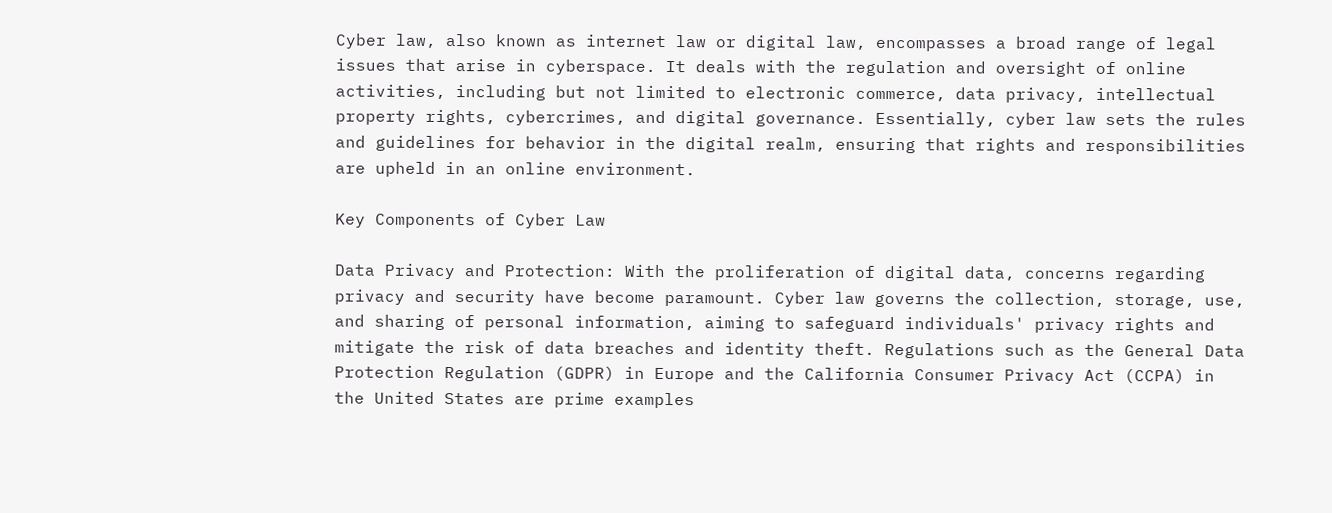Cyber law, also known as internet law or digital law, encompasses a broad range of legal issues that arise in cyberspace. It deals with the regulation and oversight of online activities, including but not limited to electronic commerce, data privacy, intellectual property rights, cybercrimes, and digital governance. Essentially, cyber law sets the rules and guidelines for behavior in the digital realm, ensuring that rights and responsibilities are upheld in an online environment.

Key Components of Cyber Law

Data Privacy and Protection: With the proliferation of digital data, concerns regarding privacy and security have become paramount. Cyber law governs the collection, storage, use, and sharing of personal information, aiming to safeguard individuals' privacy rights and mitigate the risk of data breaches and identity theft. Regulations such as the General Data Protection Regulation (GDPR) in Europe and the California Consumer Privacy Act (CCPA) in the United States are prime examples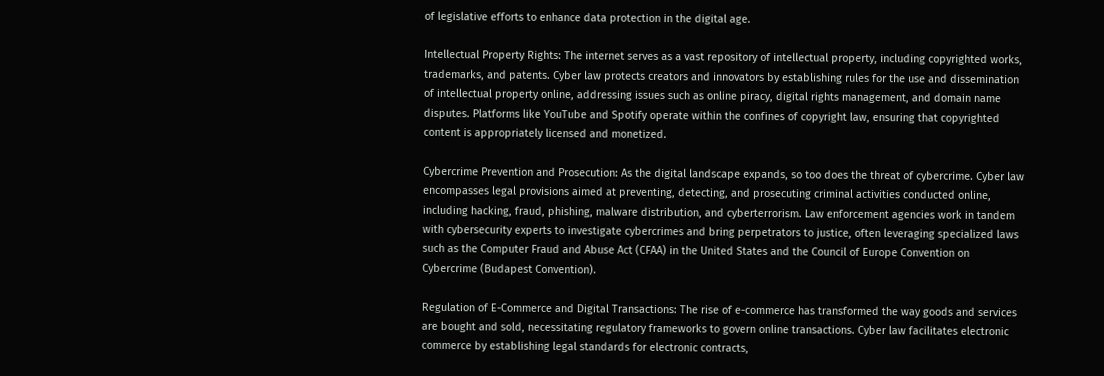of legislative efforts to enhance data protection in the digital age.

Intellectual Property Rights: The internet serves as a vast repository of intellectual property, including copyrighted works, trademarks, and patents. Cyber law protects creators and innovators by establishing rules for the use and dissemination of intellectual property online, addressing issues such as online piracy, digital rights management, and domain name disputes. Platforms like YouTube and Spotify operate within the confines of copyright law, ensuring that copyrighted content is appropriately licensed and monetized.

Cybercrime Prevention and Prosecution: As the digital landscape expands, so too does the threat of cybercrime. Cyber law encompasses legal provisions aimed at preventing, detecting, and prosecuting criminal activities conducted online, including hacking, fraud, phishing, malware distribution, and cyberterrorism. Law enforcement agencies work in tandem with cybersecurity experts to investigate cybercrimes and bring perpetrators to justice, often leveraging specialized laws such as the Computer Fraud and Abuse Act (CFAA) in the United States and the Council of Europe Convention on Cybercrime (Budapest Convention).

Regulation of E-Commerce and Digital Transactions: The rise of e-commerce has transformed the way goods and services are bought and sold, necessitating regulatory frameworks to govern online transactions. Cyber law facilitates electronic commerce by establishing legal standards for electronic contracts,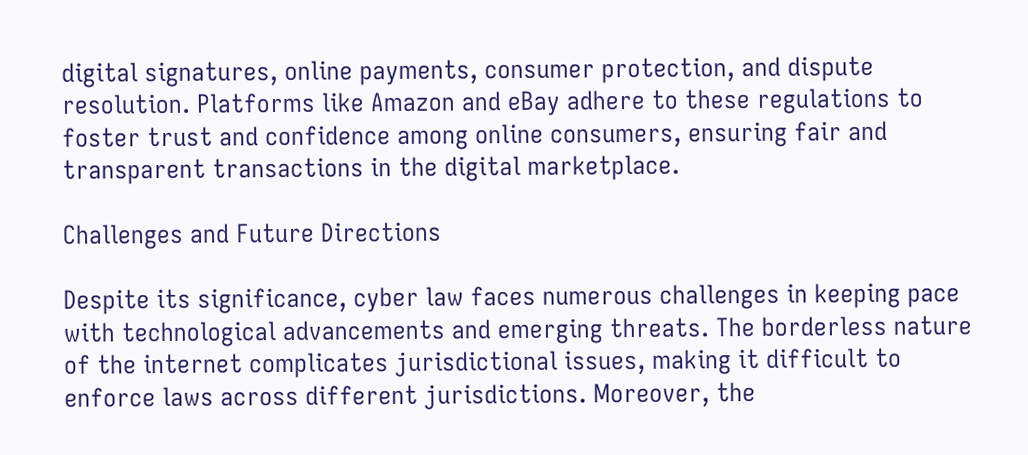digital signatures, online payments, consumer protection, and dispute resolution. Platforms like Amazon and eBay adhere to these regulations to foster trust and confidence among online consumers, ensuring fair and transparent transactions in the digital marketplace.

Challenges and Future Directions

Despite its significance, cyber law faces numerous challenges in keeping pace with technological advancements and emerging threats. The borderless nature of the internet complicates jurisdictional issues, making it difficult to enforce laws across different jurisdictions. Moreover, the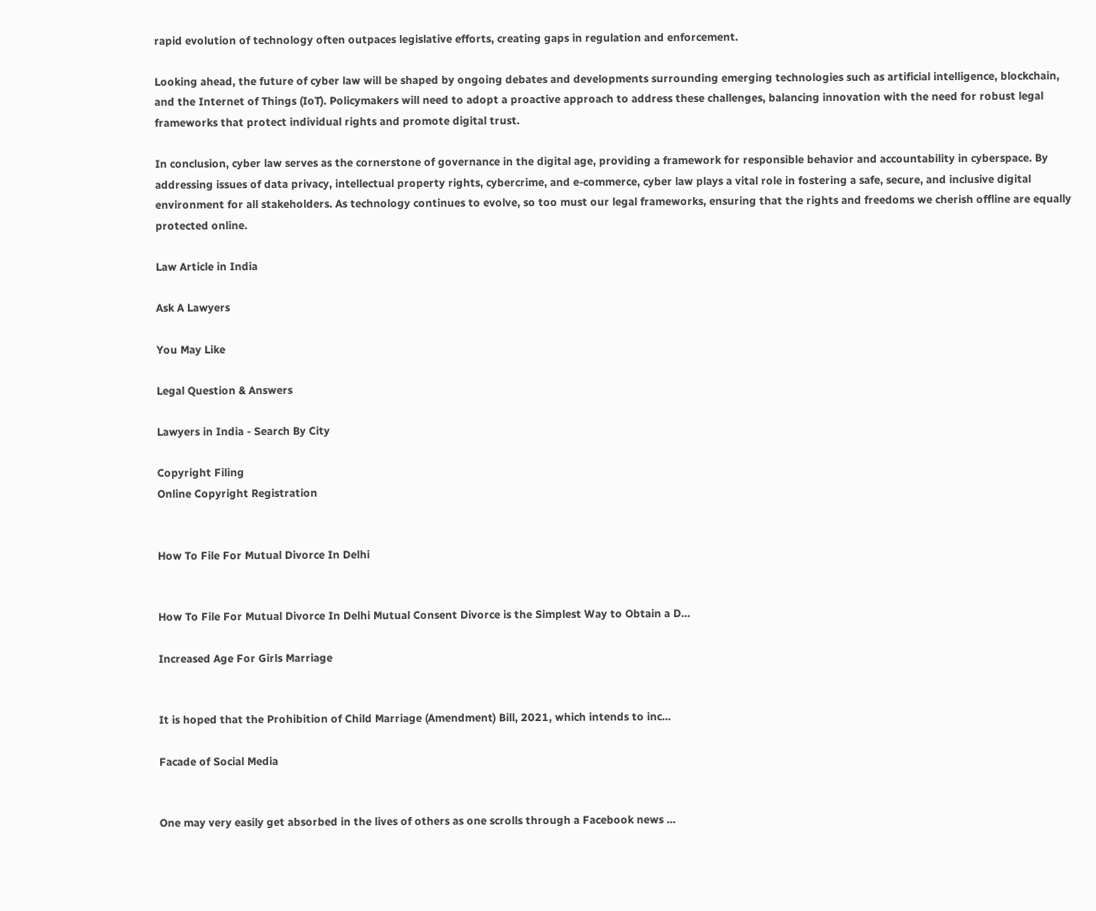rapid evolution of technology often outpaces legislative efforts, creating gaps in regulation and enforcement.

Looking ahead, the future of cyber law will be shaped by ongoing debates and developments surrounding emerging technologies such as artificial intelligence, blockchain, and the Internet of Things (IoT). Policymakers will need to adopt a proactive approach to address these challenges, balancing innovation with the need for robust legal frameworks that protect individual rights and promote digital trust.

In conclusion, cyber law serves as the cornerstone of governance in the digital age, providing a framework for responsible behavior and accountability in cyberspace. By addressing issues of data privacy, intellectual property rights, cybercrime, and e-commerce, cyber law plays a vital role in fostering a safe, secure, and inclusive digital environment for all stakeholders. As technology continues to evolve, so too must our legal frameworks, ensuring that the rights and freedoms we cherish offline are equally protected online.

Law Article in India

Ask A Lawyers

You May Like

Legal Question & Answers

Lawyers in India - Search By City

Copyright Filing
Online Copyright Registration


How To File For Mutual Divorce In Delhi


How To File For Mutual Divorce In Delhi Mutual Consent Divorce is the Simplest Way to Obtain a D...

Increased Age For Girls Marriage


It is hoped that the Prohibition of Child Marriage (Amendment) Bill, 2021, which intends to inc...

Facade of Social Media


One may very easily get absorbed in the lives of others as one scrolls through a Facebook news ...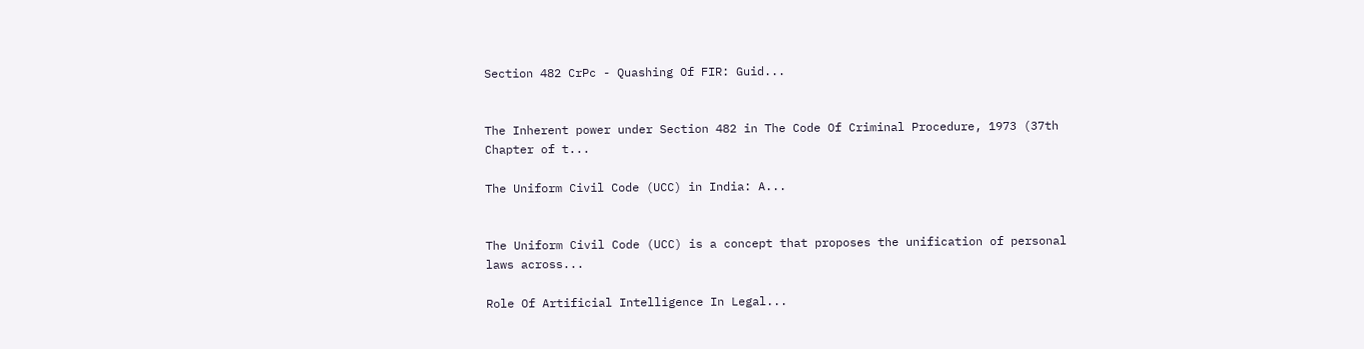Section 482 CrPc - Quashing Of FIR: Guid...


The Inherent power under Section 482 in The Code Of Criminal Procedure, 1973 (37th Chapter of t...

The Uniform Civil Code (UCC) in India: A...


The Uniform Civil Code (UCC) is a concept that proposes the unification of personal laws across...

Role Of Artificial Intelligence In Legal...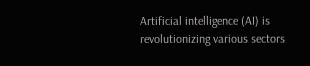Artificial intelligence (AI) is revolutionizing various sectors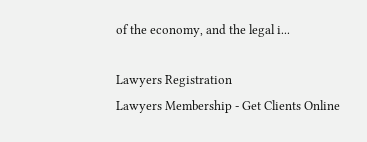of the economy, and the legal i...

Lawyers Registration
Lawyers Membership - Get Clients Online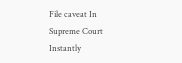File caveat In Supreme Court Instantly